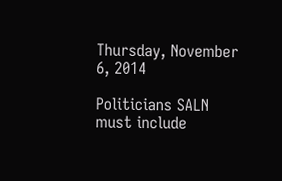Thursday, November 6, 2014

Politicians SALN must include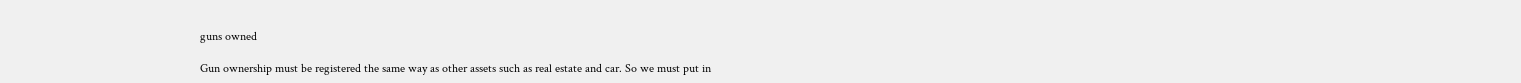guns owned

Gun ownership must be registered the same way as other assets such as real estate and car. So we must put in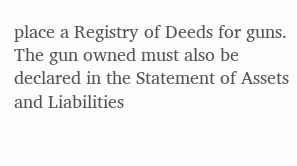place a Registry of Deeds for guns. The gun owned must also be declared in the Statement of Assets and Liabilities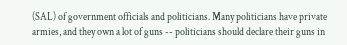(SAL) of government officials and politicians. Many politicians have private armies, and they own a lot of guns -- politicians should declare their guns in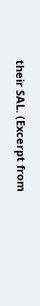their SAL. (Excerpt from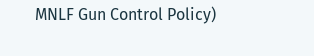MNLF Gun Control Policy)